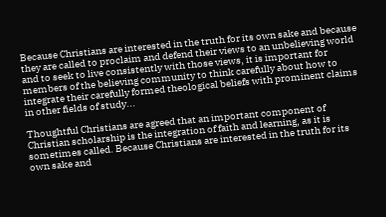Because Christians are interested in the truth for its own sake and because they are called to proclaim and defend their views to an unbelieving world and to seek to live consistently with those views, it is important for members of the believing community to think carefully about how to integrate their carefully formed theological beliefs with prominent claims in other fields of study...

Thoughtful Christians are agreed that an important component of Christian scholarship is the integration of faith and learning, as it is sometimes called. Because Christians are interested in the truth for its own sake and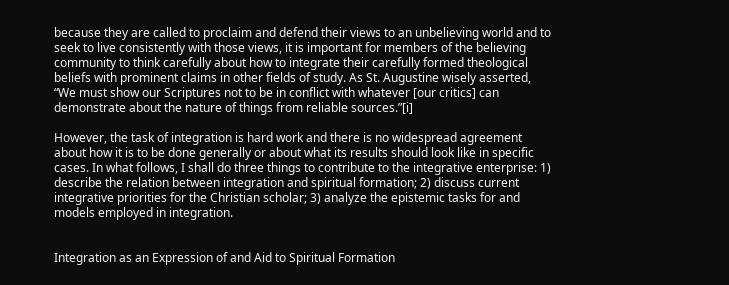because they are called to proclaim and defend their views to an unbelieving world and to seek to live consistently with those views, it is important for members of the believing community to think carefully about how to integrate their carefully formed theological beliefs with prominent claims in other fields of study. As St. Augustine wisely asserted, “We must show our Scriptures not to be in conflict with whatever [our critics] can demonstrate about the nature of things from reliable sources.”[i]

However, the task of integration is hard work and there is no widespread agreement about how it is to be done generally or about what its results should look like in specific cases. In what follows, I shall do three things to contribute to the integrative enterprise: 1) describe the relation between integration and spiritual formation; 2) discuss current integrative priorities for the Christian scholar; 3) analyze the epistemic tasks for and models employed in integration.


Integration as an Expression of and Aid to Spiritual Formation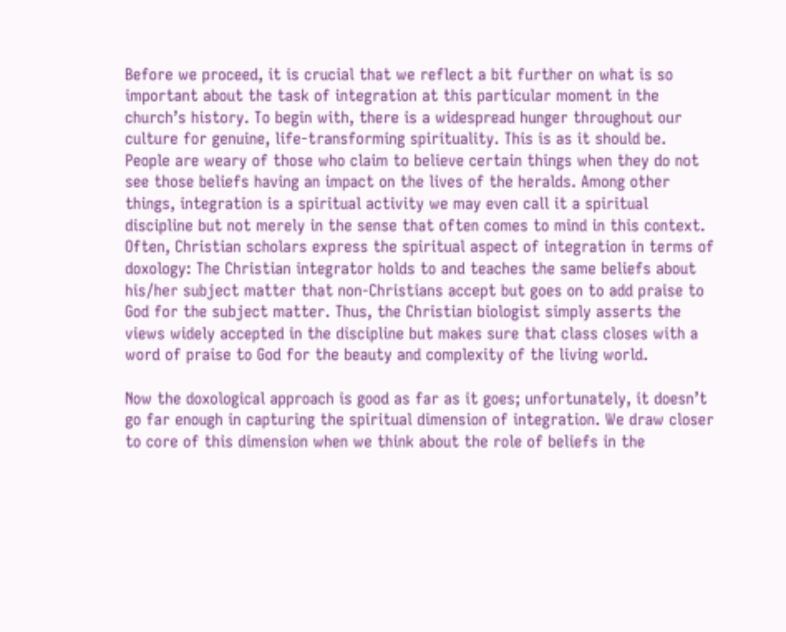Before we proceed, it is crucial that we reflect a bit further on what is so important about the task of integration at this particular moment in the church’s history. To begin with, there is a widespread hunger throughout our culture for genuine, life-transforming spirituality. This is as it should be. People are weary of those who claim to believe certain things when they do not see those beliefs having an impact on the lives of the heralds. Among other things, integration is a spiritual activity we may even call it a spiritual discipline but not merely in the sense that often comes to mind in this context. Often, Christian scholars express the spiritual aspect of integration in terms of doxology: The Christian integrator holds to and teaches the same beliefs about his/her subject matter that non-Christians accept but goes on to add praise to God for the subject matter. Thus, the Christian biologist simply asserts the views widely accepted in the discipline but makes sure that class closes with a word of praise to God for the beauty and complexity of the living world.

Now the doxological approach is good as far as it goes; unfortunately, it doesn’t go far enough in capturing the spiritual dimension of integration. We draw closer to core of this dimension when we think about the role of beliefs in the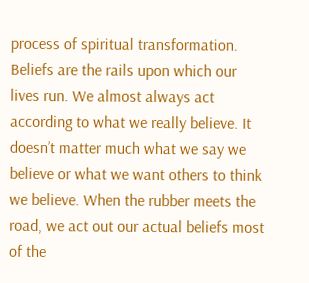process of spiritual transformation. Beliefs are the rails upon which our lives run. We almost always act according to what we really believe. It doesn’t matter much what we say we believe or what we want others to think we believe. When the rubber meets the road, we act out our actual beliefs most of the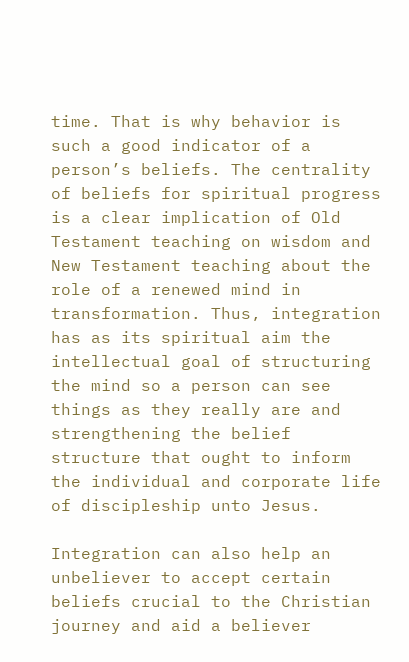time. That is why behavior is such a good indicator of a person’s beliefs. The centrality of beliefs for spiritual progress is a clear implication of Old Testament teaching on wisdom and New Testament teaching about the role of a renewed mind in transformation. Thus, integration has as its spiritual aim the intellectual goal of structuring the mind so a person can see things as they really are and strengthening the belief structure that ought to inform the individual and corporate life of discipleship unto Jesus.

Integration can also help an unbeliever to accept certain beliefs crucial to the Christian journey and aid a believer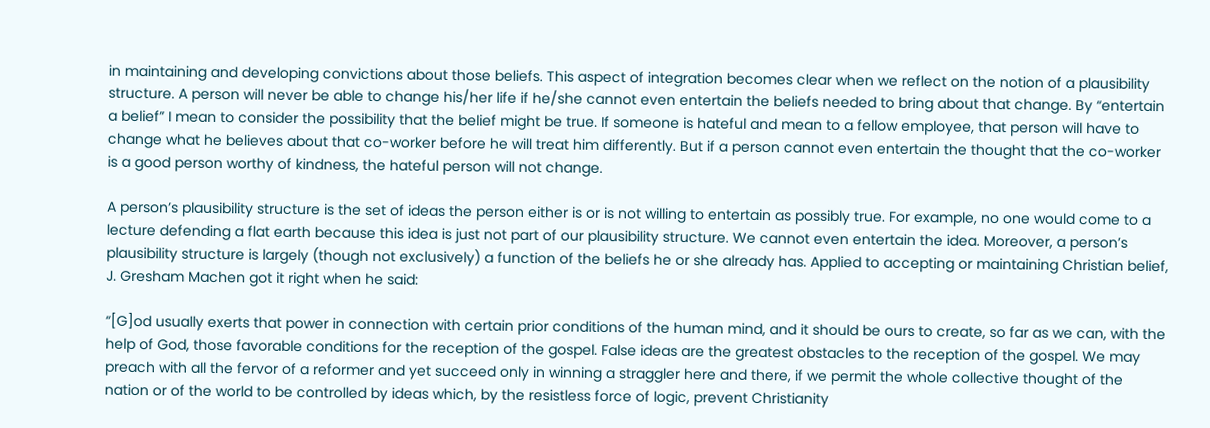in maintaining and developing convictions about those beliefs. This aspect of integration becomes clear when we reflect on the notion of a plausibility structure. A person will never be able to change his/her life if he/she cannot even entertain the beliefs needed to bring about that change. By “entertain a belief” I mean to consider the possibility that the belief might be true. If someone is hateful and mean to a fellow employee, that person will have to change what he believes about that co-worker before he will treat him differently. But if a person cannot even entertain the thought that the co-worker is a good person worthy of kindness, the hateful person will not change.

A person’s plausibility structure is the set of ideas the person either is or is not willing to entertain as possibly true. For example, no one would come to a lecture defending a flat earth because this idea is just not part of our plausibility structure. We cannot even entertain the idea. Moreover, a person’s plausibility structure is largely (though not exclusively) a function of the beliefs he or she already has. Applied to accepting or maintaining Christian belief, J. Gresham Machen got it right when he said:

“[G]od usually exerts that power in connection with certain prior conditions of the human mind, and it should be ours to create, so far as we can, with the help of God, those favorable conditions for the reception of the gospel. False ideas are the greatest obstacles to the reception of the gospel. We may preach with all the fervor of a reformer and yet succeed only in winning a straggler here and there, if we permit the whole collective thought of the nation or of the world to be controlled by ideas which, by the resistless force of logic, prevent Christianity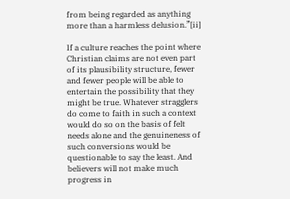from being regarded as anything more than a harmless delusion.”[ii]

If a culture reaches the point where Christian claims are not even part of its plausibility structure, fewer and fewer people will be able to entertain the possibility that they might be true. Whatever stragglers do come to faith in such a context would do so on the basis of felt needs alone and the genuineness of such conversions would be questionable to say the least. And believers will not make much progress in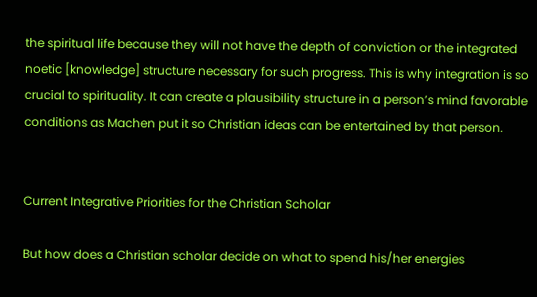the spiritual life because they will not have the depth of conviction or the integrated noetic [knowledge] structure necessary for such progress. This is why integration is so crucial to spirituality. It can create a plausibility structure in a person’s mind favorable conditions as Machen put it so Christian ideas can be entertained by that person.


Current Integrative Priorities for the Christian Scholar

But how does a Christian scholar decide on what to spend his/her energies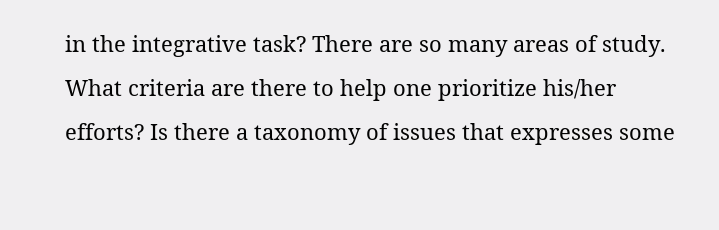in the integrative task? There are so many areas of study. What criteria are there to help one prioritize his/her efforts? Is there a taxonomy of issues that expresses some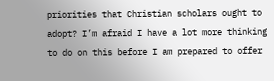priorities that Christian scholars ought to adopt? I’m afraid I have a lot more thinking to do on this before I am prepared to offer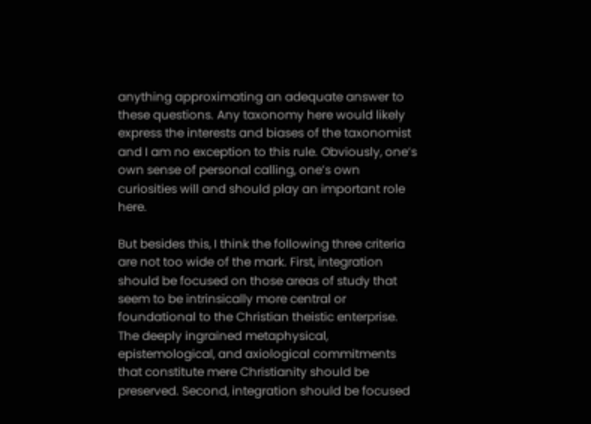anything approximating an adequate answer to these questions. Any taxonomy here would likely express the interests and biases of the taxonomist and I am no exception to this rule. Obviously, one’s own sense of personal calling, one’s own curiosities will and should play an important role here.

But besides this, I think the following three criteria are not too wide of the mark. First, integration should be focused on those areas of study that seem to be intrinsically more central or foundational to the Christian theistic enterprise. The deeply ingrained metaphysical, epistemological, and axiological commitments that constitute mere Christianity should be preserved. Second, integration should be focused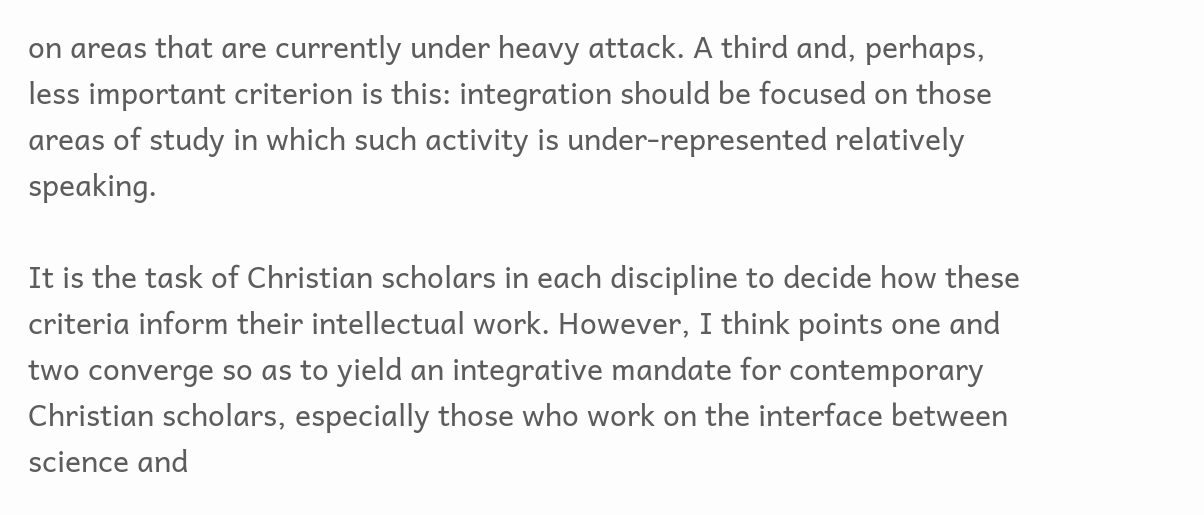on areas that are currently under heavy attack. A third and, perhaps, less important criterion is this: integration should be focused on those areas of study in which such activity is under-represented relatively speaking.

It is the task of Christian scholars in each discipline to decide how these criteria inform their intellectual work. However, I think points one and two converge so as to yield an integrative mandate for contemporary Christian scholars, especially those who work on the interface between science and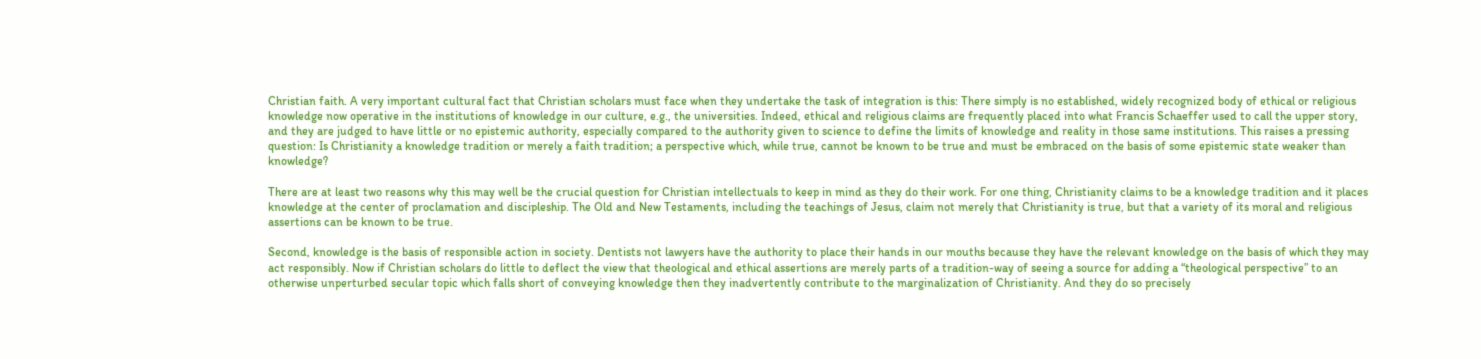Christian faith. A very important cultural fact that Christian scholars must face when they undertake the task of integration is this: There simply is no established, widely recognized body of ethical or religious knowledge now operative in the institutions of knowledge in our culture, e.g., the universities. Indeed, ethical and religious claims are frequently placed into what Francis Schaeffer used to call the upper story, and they are judged to have little or no epistemic authority, especially compared to the authority given to science to define the limits of knowledge and reality in those same institutions. This raises a pressing question: Is Christianity a knowledge tradition or merely a faith tradition; a perspective which, while true, cannot be known to be true and must be embraced on the basis of some epistemic state weaker than knowledge?

There are at least two reasons why this may well be the crucial question for Christian intellectuals to keep in mind as they do their work. For one thing, Christianity claims to be a knowledge tradition and it places knowledge at the center of proclamation and discipleship. The Old and New Testaments, including the teachings of Jesus, claim not merely that Christianity is true, but that a variety of its moral and religious assertions can be known to be true.

Second, knowledge is the basis of responsible action in society. Dentists not lawyers have the authority to place their hands in our mouths because they have the relevant knowledge on the basis of which they may act responsibly. Now if Christian scholars do little to deflect the view that theological and ethical assertions are merely parts of a tradition-way of seeing a source for adding a “theological perspective” to an otherwise unperturbed secular topic which falls short of conveying knowledge then they inadvertently contribute to the marginalization of Christianity. And they do so precisely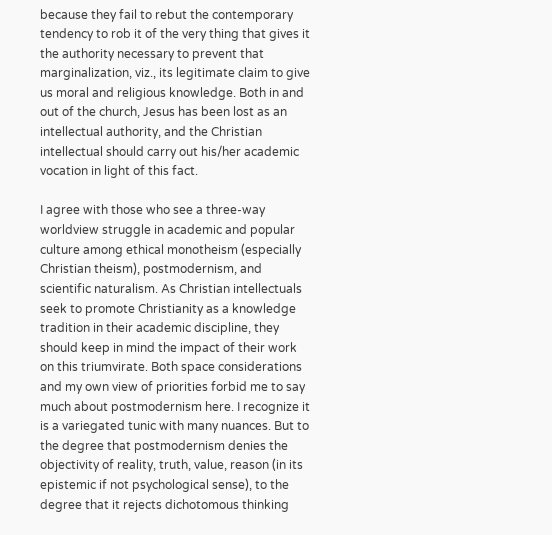because they fail to rebut the contemporary tendency to rob it of the very thing that gives it the authority necessary to prevent that marginalization, viz., its legitimate claim to give us moral and religious knowledge. Both in and out of the church, Jesus has been lost as an intellectual authority, and the Christian intellectual should carry out his/her academic vocation in light of this fact.

I agree with those who see a three-way worldview struggle in academic and popular culture among ethical monotheism (especially Christian theism), postmodernism, and scientific naturalism. As Christian intellectuals seek to promote Christianity as a knowledge tradition in their academic discipline, they should keep in mind the impact of their work on this triumvirate. Both space considerations and my own view of priorities forbid me to say much about postmodernism here. I recognize it is a variegated tunic with many nuances. But to the degree that postmodernism denies the objectivity of reality, truth, value, reason (in its epistemic if not psychological sense), to the degree that it rejects dichotomous thinking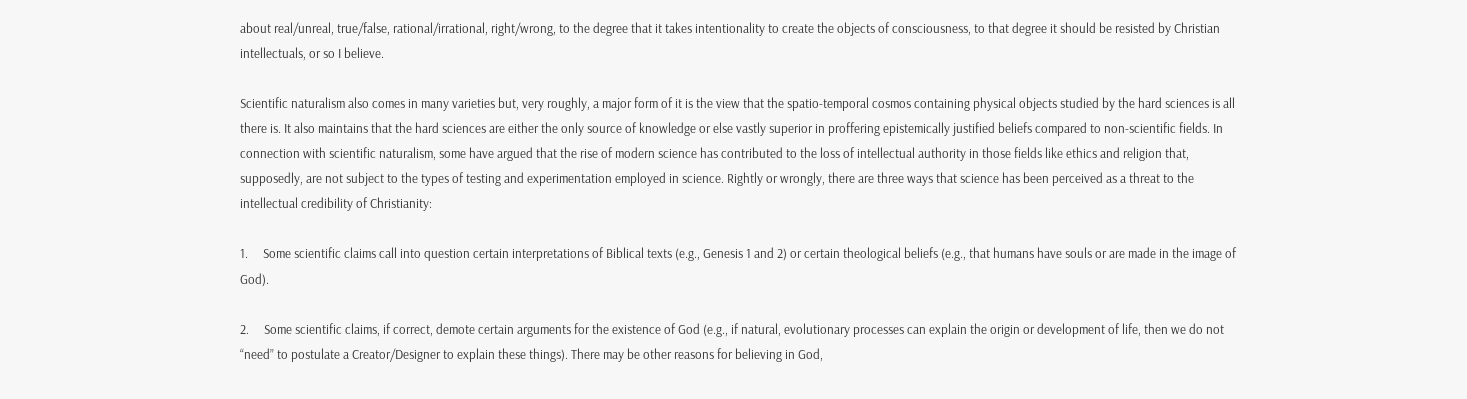about real/unreal, true/false, rational/irrational, right/wrong, to the degree that it takes intentionality to create the objects of consciousness, to that degree it should be resisted by Christian intellectuals, or so I believe.

Scientific naturalism also comes in many varieties but, very roughly, a major form of it is the view that the spatio-temporal cosmos containing physical objects studied by the hard sciences is all there is. It also maintains that the hard sciences are either the only source of knowledge or else vastly superior in proffering epistemically justified beliefs compared to non-scientific fields. In connection with scientific naturalism, some have argued that the rise of modern science has contributed to the loss of intellectual authority in those fields like ethics and religion that, supposedly, are not subject to the types of testing and experimentation employed in science. Rightly or wrongly, there are three ways that science has been perceived as a threat to the intellectual credibility of Christianity:

1.     Some scientific claims call into question certain interpretations of Biblical texts (e.g., Genesis 1 and 2) or certain theological beliefs (e.g., that humans have souls or are made in the image of God).

2.     Some scientific claims, if correct, demote certain arguments for the existence of God (e.g., if natural, evolutionary processes can explain the origin or development of life, then we do not “need” to postulate a Creator/Designer to explain these things). There may be other reasons for believing in God,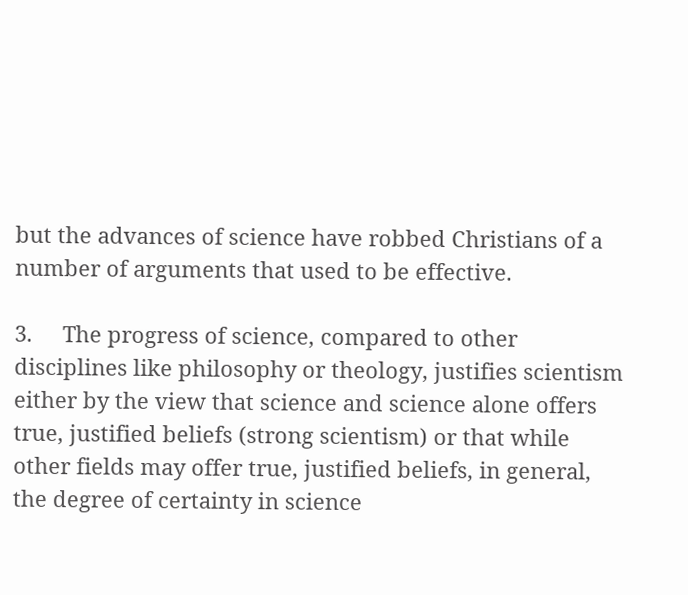but the advances of science have robbed Christians of a number of arguments that used to be effective.

3.     The progress of science, compared to other disciplines like philosophy or theology, justifies scientism either by the view that science and science alone offers true, justified beliefs (strong scientism) or that while other fields may offer true, justified beliefs, in general, the degree of certainty in science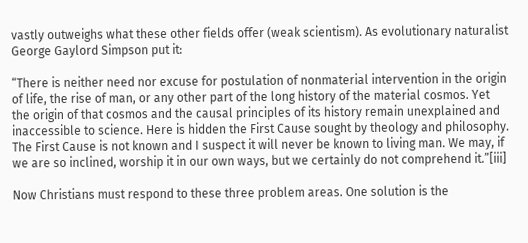vastly outweighs what these other fields offer (weak scientism). As evolutionary naturalist George Gaylord Simpson put it:

“There is neither need nor excuse for postulation of nonmaterial intervention in the origin of life, the rise of man, or any other part of the long history of the material cosmos. Yet the origin of that cosmos and the causal principles of its history remain unexplained and inaccessible to science. Here is hidden the First Cause sought by theology and philosophy. The First Cause is not known and I suspect it will never be known to living man. We may, if we are so inclined, worship it in our own ways, but we certainly do not comprehend it.”[iii]

Now Christians must respond to these three problem areas. One solution is the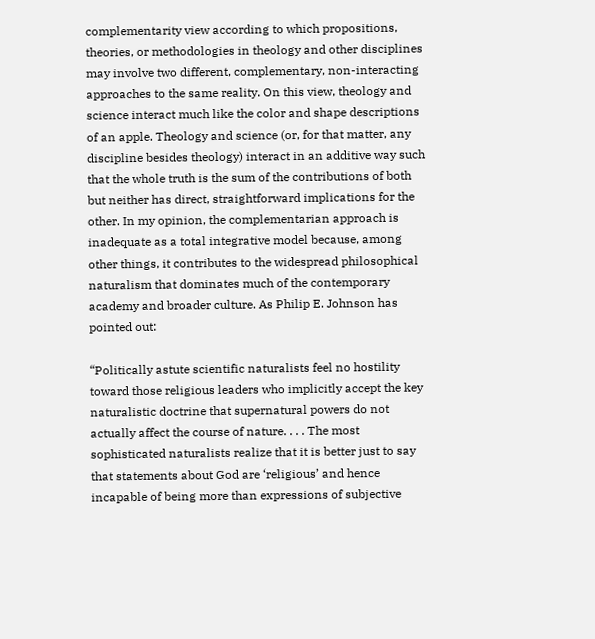complementarity view according to which propositions, theories, or methodologies in theology and other disciplines may involve two different, complementary, non-interacting approaches to the same reality. On this view, theology and science interact much like the color and shape descriptions of an apple. Theology and science (or, for that matter, any discipline besides theology) interact in an additive way such that the whole truth is the sum of the contributions of both but neither has direct, straightforward implications for the other. In my opinion, the complementarian approach is inadequate as a total integrative model because, among other things, it contributes to the widespread philosophical naturalism that dominates much of the contemporary academy and broader culture. As Philip E. Johnson has pointed out:

“Politically astute scientific naturalists feel no hostility toward those religious leaders who implicitly accept the key naturalistic doctrine that supernatural powers do not actually affect the course of nature. . . . The most sophisticated naturalists realize that it is better just to say that statements about God are ‘religious’ and hence incapable of being more than expressions of subjective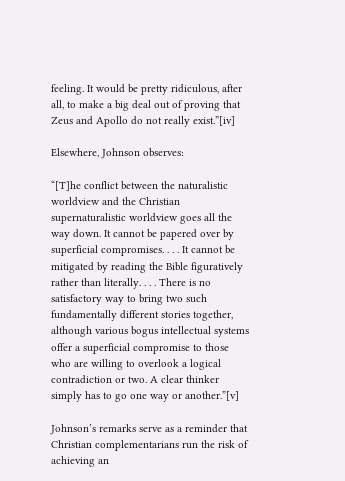feeling. It would be pretty ridiculous, after all, to make a big deal out of proving that Zeus and Apollo do not really exist.”[iv]

Elsewhere, Johnson observes:

“[T]he conflict between the naturalistic worldview and the Christian supernaturalistic worldview goes all the way down. It cannot be papered over by superficial compromises. . . . It cannot be mitigated by reading the Bible figuratively rather than literally. . . . There is no satisfactory way to bring two such fundamentally different stories together, although various bogus intellectual systems offer a superficial compromise to those who are willing to overlook a logical contradiction or two. A clear thinker simply has to go one way or another.”[v]

Johnson’s remarks serve as a reminder that Christian complementarians run the risk of achieving an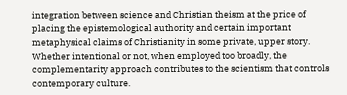integration between science and Christian theism at the price of placing the epistemological authority and certain important metaphysical claims of Christianity in some private, upper story. Whether intentional or not, when employed too broadly, the complementarity approach contributes to the scientism that controls contemporary culture.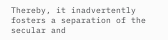Thereby, it inadvertently fosters a separation of the secular and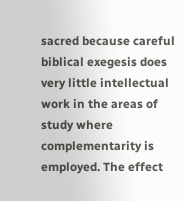sacred because careful biblical exegesis does very little intellectual work in the areas of study where complementarity is employed. The effect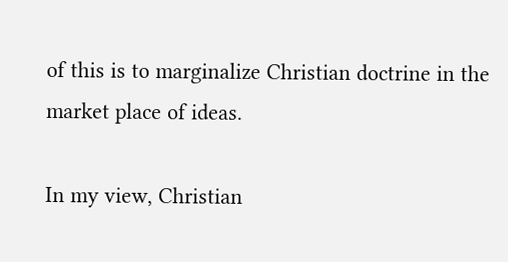of this is to marginalize Christian doctrine in the market place of ideas.

In my view, Christian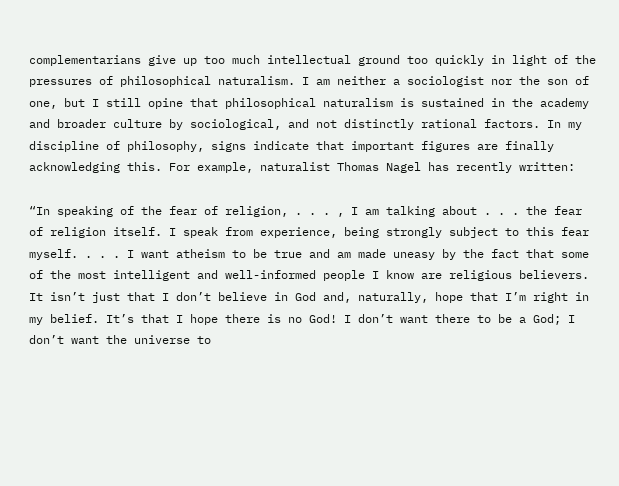complementarians give up too much intellectual ground too quickly in light of the pressures of philosophical naturalism. I am neither a sociologist nor the son of one, but I still opine that philosophical naturalism is sustained in the academy and broader culture by sociological, and not distinctly rational factors. In my discipline of philosophy, signs indicate that important figures are finally acknowledging this. For example, naturalist Thomas Nagel has recently written:

“In speaking of the fear of religion, . . . , I am talking about . . . the fear of religion itself. I speak from experience, being strongly subject to this fear myself. . . . I want atheism to be true and am made uneasy by the fact that some of the most intelligent and well-informed people I know are religious believers. It isn’t just that I don’t believe in God and, naturally, hope that I’m right in my belief. It’s that I hope there is no God! I don’t want there to be a God; I don’t want the universe to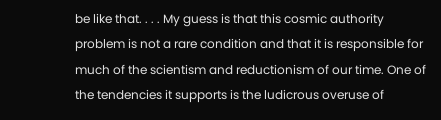be like that. . . . My guess is that this cosmic authority problem is not a rare condition and that it is responsible for much of the scientism and reductionism of our time. One of the tendencies it supports is the ludicrous overuse of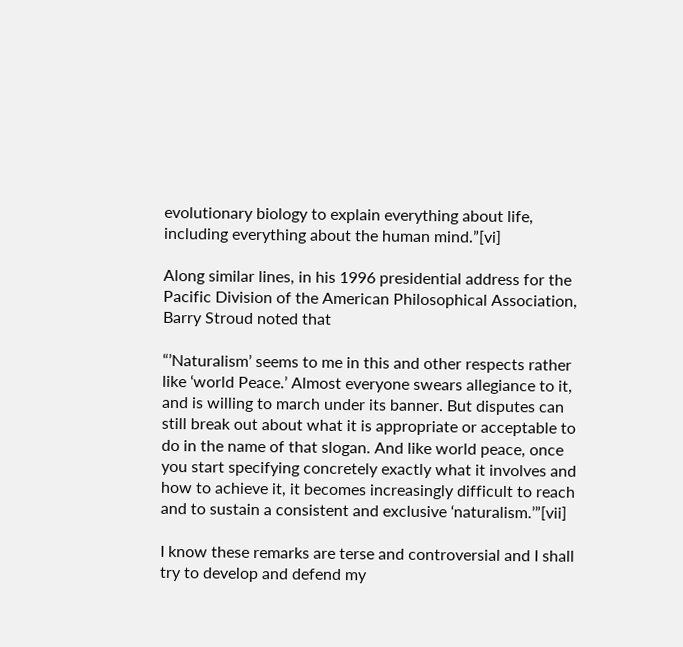evolutionary biology to explain everything about life, including everything about the human mind.”[vi]

Along similar lines, in his 1996 presidential address for the Pacific Division of the American Philosophical Association, Barry Stroud noted that

“’Naturalism’ seems to me in this and other respects rather like ‘world Peace.’ Almost everyone swears allegiance to it, and is willing to march under its banner. But disputes can still break out about what it is appropriate or acceptable to do in the name of that slogan. And like world peace, once you start specifying concretely exactly what it involves and how to achieve it, it becomes increasingly difficult to reach and to sustain a consistent and exclusive ‘naturalism.’”[vii]

I know these remarks are terse and controversial and I shall try to develop and defend my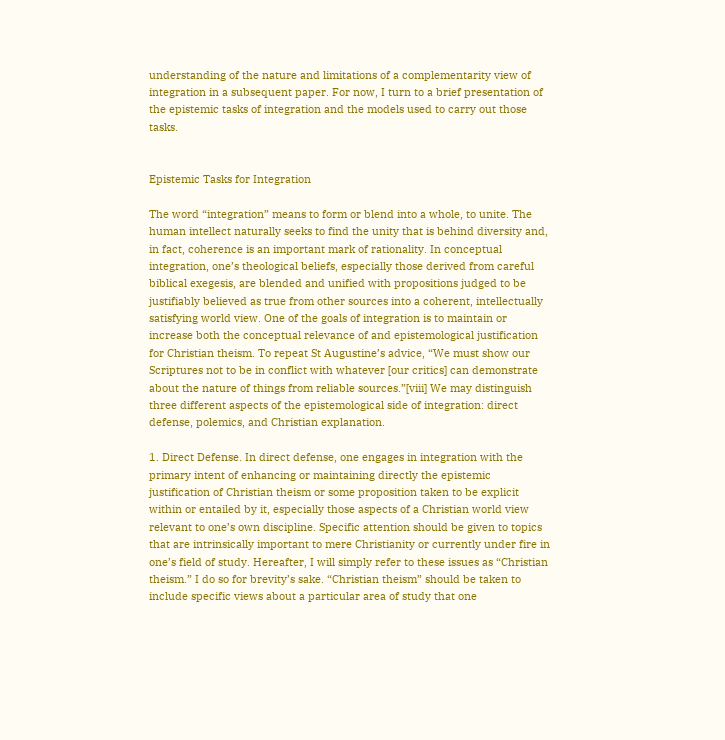understanding of the nature and limitations of a complementarity view of integration in a subsequent paper. For now, I turn to a brief presentation of the epistemic tasks of integration and the models used to carry out those tasks.


Epistemic Tasks for Integration

The word “integration” means to form or blend into a whole, to unite. The human intellect naturally seeks to find the unity that is behind diversity and, in fact, coherence is an important mark of rationality. In conceptual integration, one’s theological beliefs, especially those derived from careful biblical exegesis, are blended and unified with propositions judged to be justifiably believed as true from other sources into a coherent, intellectually satisfying world view. One of the goals of integration is to maintain or increase both the conceptual relevance of and epistemological justification for Christian theism. To repeat St Augustine’s advice, “We must show our Scriptures not to be in conflict with whatever [our critics] can demonstrate about the nature of things from reliable sources.”[viii] We may distinguish three different aspects of the epistemological side of integration: direct defense, polemics, and Christian explanation.

1. Direct Defense. In direct defense, one engages in integration with the primary intent of enhancing or maintaining directly the epistemic justification of Christian theism or some proposition taken to be explicit within or entailed by it, especially those aspects of a Christian world view relevant to one’s own discipline. Specific attention should be given to topics that are intrinsically important to mere Christianity or currently under fire in one’s field of study. Hereafter, I will simply refer to these issues as “Christian theism.” I do so for brevity’s sake. “Christian theism” should be taken to include specific views about a particular area of study that one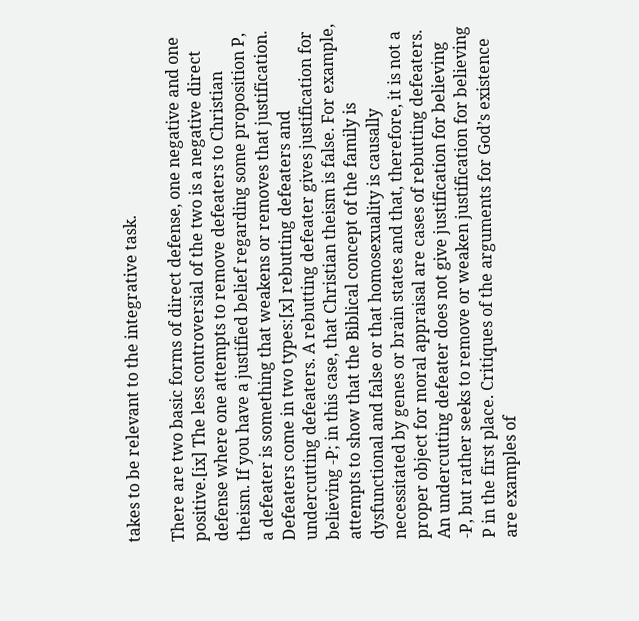takes to be relevant to the integrative task.

There are two basic forms of direct defense, one negative and one positive.[ix] The less controversial of the two is a negative direct defense where one attempts to remove defeaters to Christian theism. If you have a justified belief regarding some proposition P, a defeater is something that weakens or removes that justification. Defeaters come in two types:[x] rebutting defeaters and undercutting defeaters. A rebutting defeater gives justification for believing -P; in this case, that Christian theism is false. For example, attempts to show that the Biblical concept of the family is dysfunctional and false or that homosexuality is causally necessitated by genes or brain states and that, therefore, it is not a proper object for moral appraisal are cases of rebutting defeaters. An undercutting defeater does not give justification for believing -P, but rather seeks to remove or weaken justification for believing P in the first place. Critiques of the arguments for God’s existence are examples of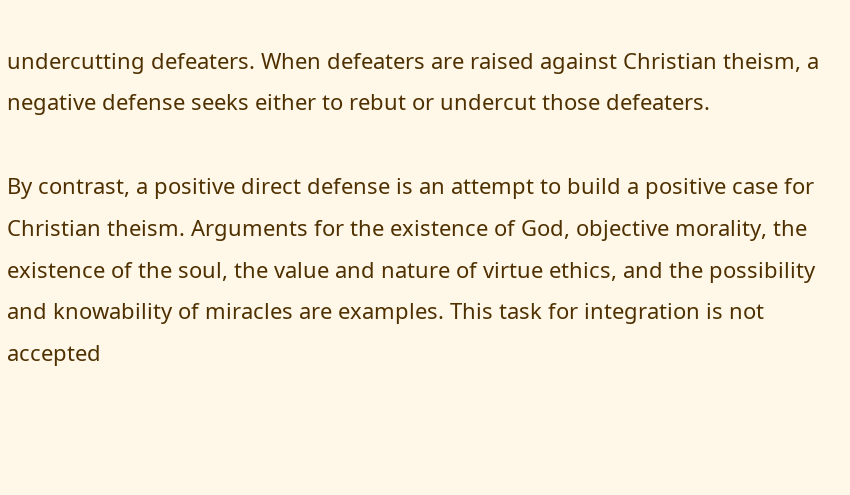undercutting defeaters. When defeaters are raised against Christian theism, a negative defense seeks either to rebut or undercut those defeaters.

By contrast, a positive direct defense is an attempt to build a positive case for Christian theism. Arguments for the existence of God, objective morality, the existence of the soul, the value and nature of virtue ethics, and the possibility and knowability of miracles are examples. This task for integration is not accepted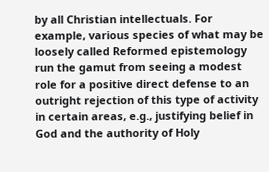by all Christian intellectuals. For example, various species of what may be loosely called Reformed epistemology run the gamut from seeing a modest role for a positive direct defense to an outright rejection of this type of activity in certain areas, e.g., justifying belief in God and the authority of Holy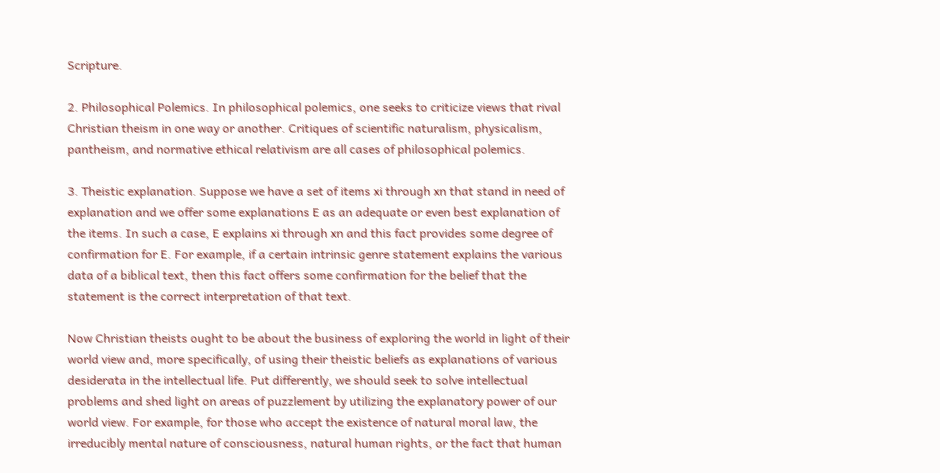Scripture.

2. Philosophical Polemics. In philosophical polemics, one seeks to criticize views that rival Christian theism in one way or another. Critiques of scientific naturalism, physicalism, pantheism, and normative ethical relativism are all cases of philosophical polemics.

3. Theistic explanation. Suppose we have a set of items xi through xn that stand in need of explanation and we offer some explanations E as an adequate or even best explanation of the items. In such a case, E explains xi through xn and this fact provides some degree of confirmation for E. For example, if a certain intrinsic genre statement explains the various data of a biblical text, then this fact offers some confirmation for the belief that the statement is the correct interpretation of that text.

Now Christian theists ought to be about the business of exploring the world in light of their world view and, more specifically, of using their theistic beliefs as explanations of various desiderata in the intellectual life. Put differently, we should seek to solve intellectual problems and shed light on areas of puzzlement by utilizing the explanatory power of our world view. For example, for those who accept the existence of natural moral law, the irreducibly mental nature of consciousness, natural human rights, or the fact that human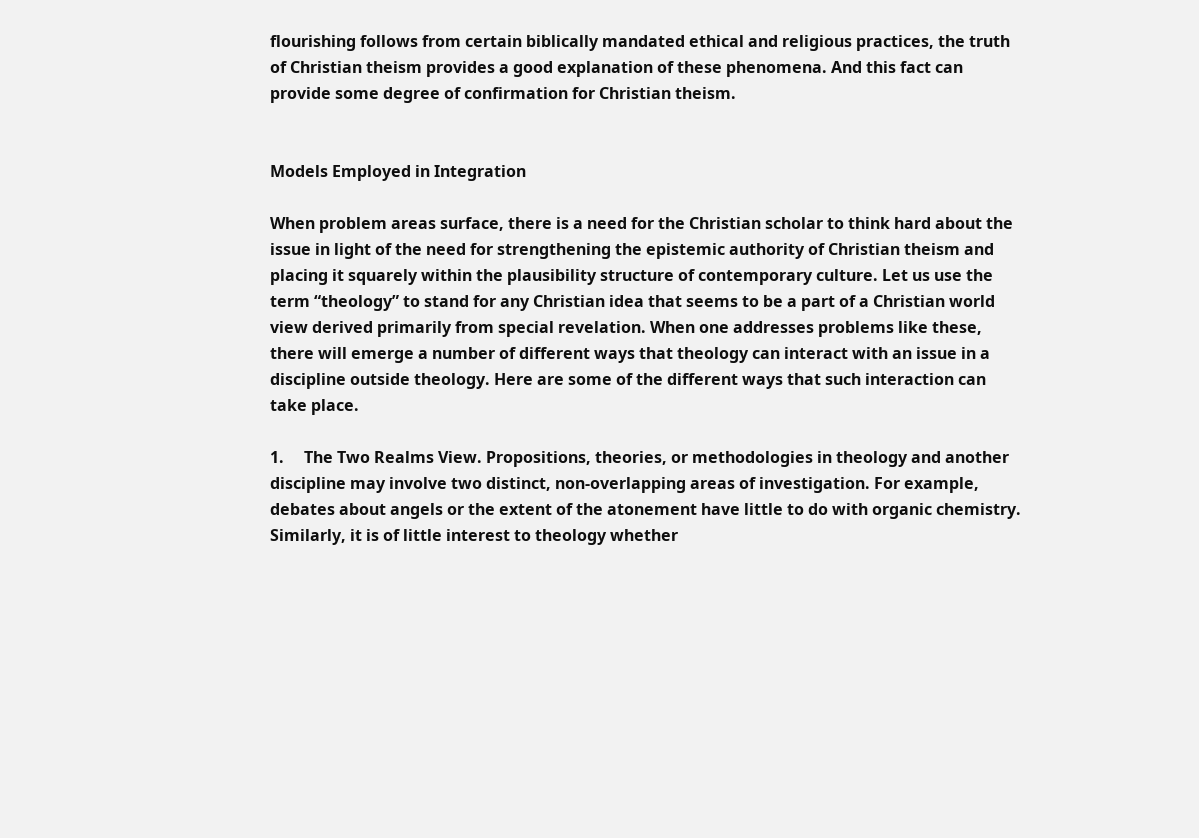flourishing follows from certain biblically mandated ethical and religious practices, the truth of Christian theism provides a good explanation of these phenomena. And this fact can provide some degree of confirmation for Christian theism.


Models Employed in Integration

When problem areas surface, there is a need for the Christian scholar to think hard about the issue in light of the need for strengthening the epistemic authority of Christian theism and placing it squarely within the plausibility structure of contemporary culture. Let us use the term “theology” to stand for any Christian idea that seems to be a part of a Christian world view derived primarily from special revelation. When one addresses problems like these, there will emerge a number of different ways that theology can interact with an issue in a discipline outside theology. Here are some of the different ways that such interaction can take place.

1.     The Two Realms View. Propositions, theories, or methodologies in theology and another discipline may involve two distinct, non-overlapping areas of investigation. For example, debates about angels or the extent of the atonement have little to do with organic chemistry. Similarly, it is of little interest to theology whether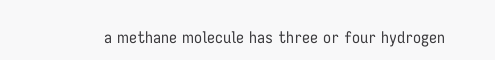a methane molecule has three or four hydrogen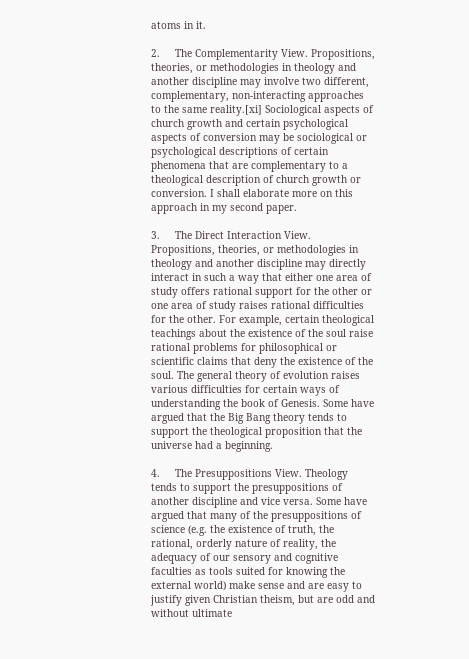atoms in it.

2.     The Complementarity View. Propositions, theories, or methodologies in theology and another discipline may involve two different, complementary, non-interacting approaches to the same reality.[xi] Sociological aspects of church growth and certain psychological aspects of conversion may be sociological or psychological descriptions of certain phenomena that are complementary to a theological description of church growth or conversion. I shall elaborate more on this approach in my second paper.

3.     The Direct Interaction View. Propositions, theories, or methodologies in theology and another discipline may directly interact in such a way that either one area of study offers rational support for the other or one area of study raises rational difficulties for the other. For example, certain theological teachings about the existence of the soul raise rational problems for philosophical or scientific claims that deny the existence of the soul. The general theory of evolution raises various difficulties for certain ways of understanding the book of Genesis. Some have argued that the Big Bang theory tends to support the theological proposition that the universe had a beginning.

4.     The Presuppositions View. Theology tends to support the presuppositions of another discipline and vice versa. Some have argued that many of the presuppositions of science (e.g. the existence of truth, the rational, orderly nature of reality, the adequacy of our sensory and cognitive faculties as tools suited for knowing the external world) make sense and are easy to justify given Christian theism, but are odd and without ultimate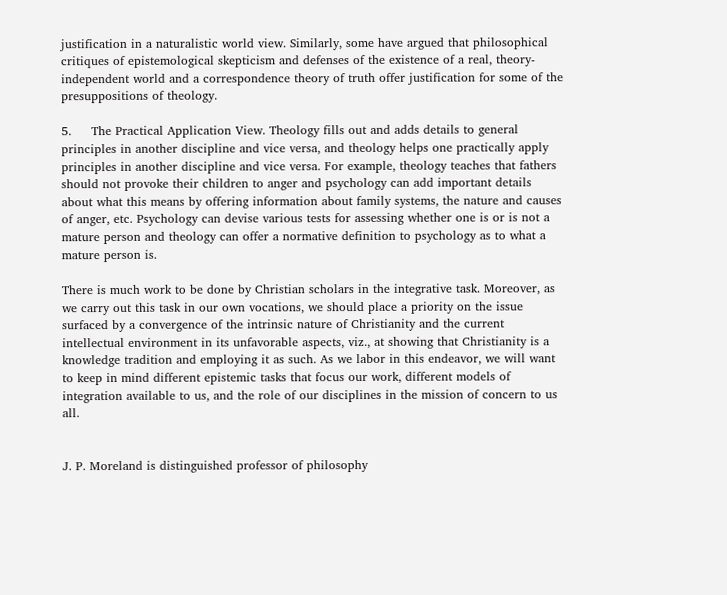justification in a naturalistic world view. Similarly, some have argued that philosophical critiques of epistemological skepticism and defenses of the existence of a real, theory-independent world and a correspondence theory of truth offer justification for some of the presuppositions of theology.

5.     The Practical Application View. Theology fills out and adds details to general principles in another discipline and vice versa, and theology helps one practically apply principles in another discipline and vice versa. For example, theology teaches that fathers should not provoke their children to anger and psychology can add important details about what this means by offering information about family systems, the nature and causes of anger, etc. Psychology can devise various tests for assessing whether one is or is not a mature person and theology can offer a normative definition to psychology as to what a mature person is.

There is much work to be done by Christian scholars in the integrative task. Moreover, as we carry out this task in our own vocations, we should place a priority on the issue surfaced by a convergence of the intrinsic nature of Christianity and the current intellectual environment in its unfavorable aspects, viz., at showing that Christianity is a knowledge tradition and employing it as such. As we labor in this endeavor, we will want to keep in mind different epistemic tasks that focus our work, different models of integration available to us, and the role of our disciplines in the mission of concern to us all.


J. P. Moreland is distinguished professor of philosophy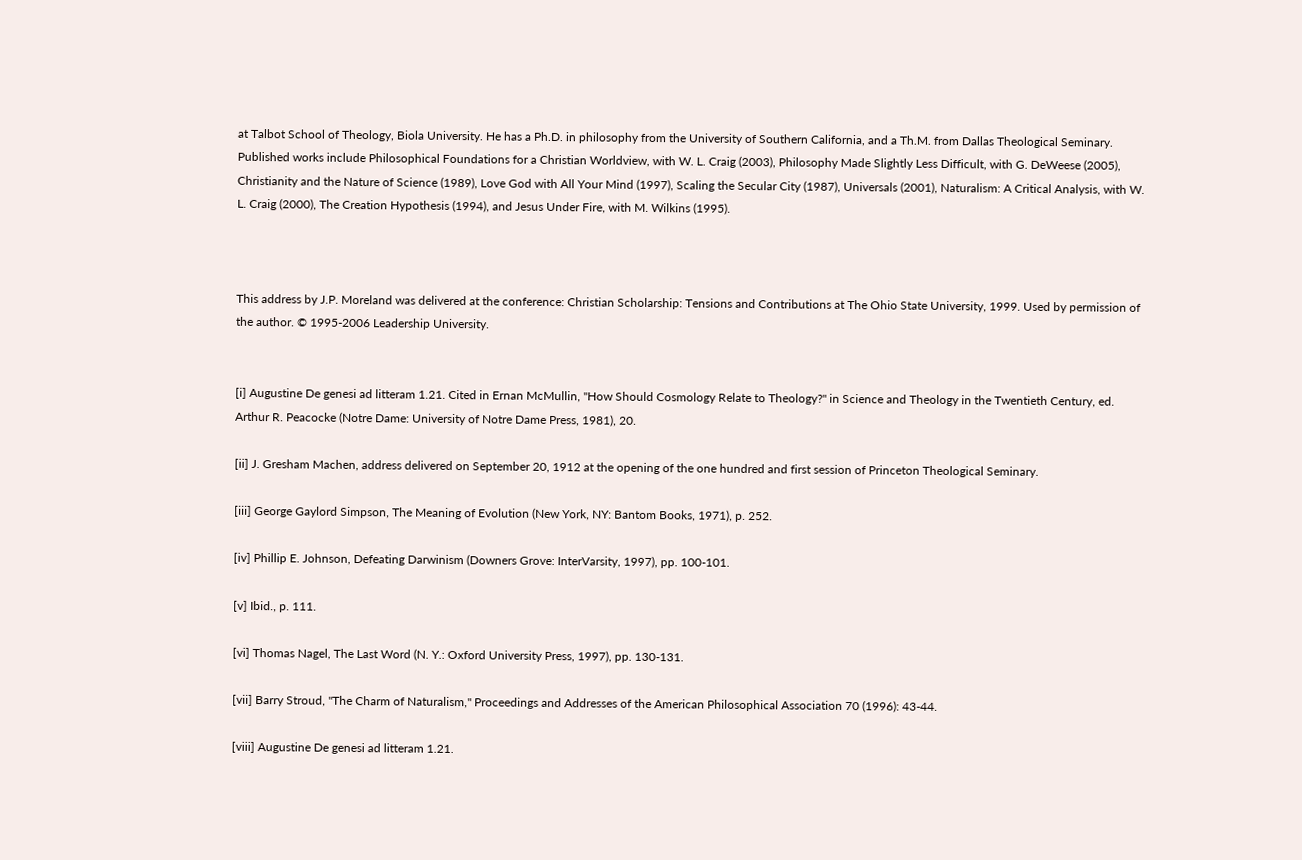at Talbot School of Theology, Biola University. He has a Ph.D. in philosophy from the University of Southern California, and a Th.M. from Dallas Theological Seminary. Published works include Philosophical Foundations for a Christian Worldview, with W. L. Craig (2003), Philosophy Made Slightly Less Difficult, with G. DeWeese (2005), Christianity and the Nature of Science (1989), Love God with All Your Mind (1997), Scaling the Secular City (1987), Universals (2001), Naturalism: A Critical Analysis, with W. L. Craig (2000), The Creation Hypothesis (1994), and Jesus Under Fire, with M. Wilkins (1995).



This address by J.P. Moreland was delivered at the conference: Christian Scholarship: Tensions and Contributions at The Ohio State University, 1999. Used by permission of the author. © 1995-2006 Leadership University.


[i] Augustine De genesi ad litteram 1.21. Cited in Ernan McMullin, "How Should Cosmology Relate to Theology?" in Science and Theology in the Twentieth Century, ed. Arthur R. Peacocke (Notre Dame: University of Notre Dame Press, 1981), 20.

[ii] J. Gresham Machen, address delivered on September 20, 1912 at the opening of the one hundred and first session of Princeton Theological Seminary.

[iii] George Gaylord Simpson, The Meaning of Evolution (New York, NY: Bantom Books, 1971), p. 252.

[iv] Phillip E. Johnson, Defeating Darwinism (Downers Grove: InterVarsity, 1997), pp. 100-101.

[v] Ibid., p. 111.

[vi] Thomas Nagel, The Last Word (N. Y.: Oxford University Press, 1997), pp. 130-131.

[vii] Barry Stroud, "The Charm of Naturalism," Proceedings and Addresses of the American Philosophical Association 70 (1996): 43-44.

[viii] Augustine De genesi ad litteram 1.21.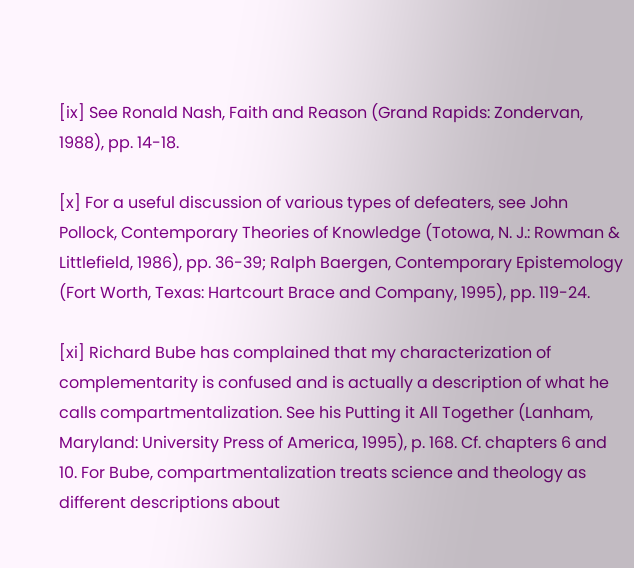[ix] See Ronald Nash, Faith and Reason (Grand Rapids: Zondervan, 1988), pp. 14-18.

[x] For a useful discussion of various types of defeaters, see John Pollock, Contemporary Theories of Knowledge (Totowa, N. J.: Rowman & Littlefield, 1986), pp. 36-39; Ralph Baergen, Contemporary Epistemology (Fort Worth, Texas: Hartcourt Brace and Company, 1995), pp. 119-24.

[xi] Richard Bube has complained that my characterization of complementarity is confused and is actually a description of what he calls compartmentalization. See his Putting it All Together (Lanham, Maryland: University Press of America, 1995), p. 168. Cf. chapters 6 and 10. For Bube, compartmentalization treats science and theology as different descriptions about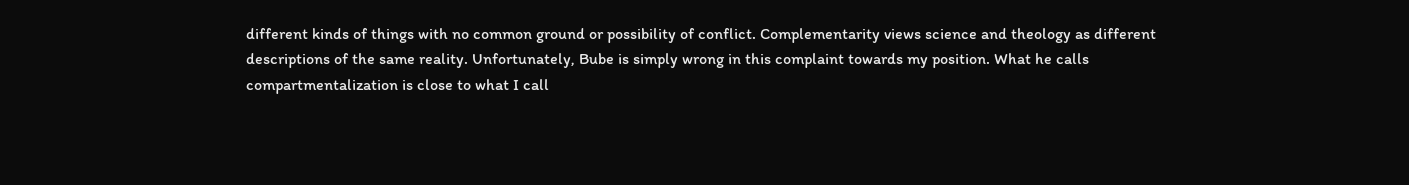different kinds of things with no common ground or possibility of conflict. Complementarity views science and theology as different descriptions of the same reality. Unfortunately, Bube is simply wrong in this complaint towards my position. What he calls compartmentalization is close to what I call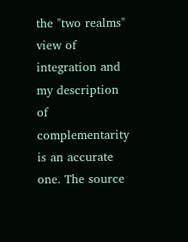the "two realms" view of integration and my description of complementarity is an accurate one. The source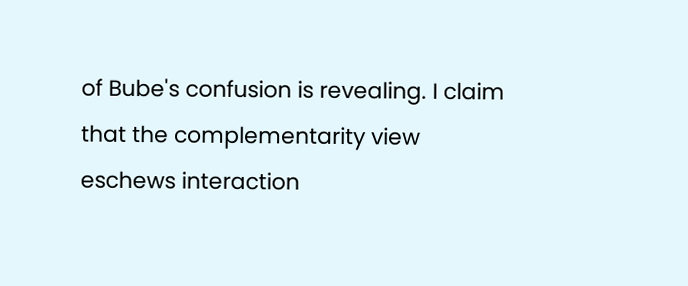of Bube's confusion is revealing. I claim that the complementarity view eschews interaction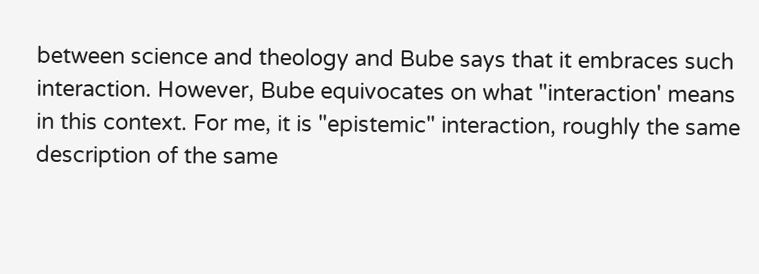between science and theology and Bube says that it embraces such interaction. However, Bube equivocates on what "interaction' means in this context. For me, it is "epistemic" interaction, roughly the same description of the same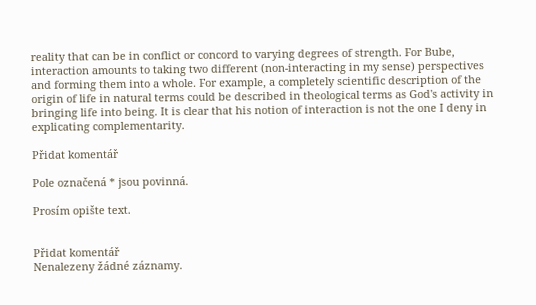reality that can be in conflict or concord to varying degrees of strength. For Bube, interaction amounts to taking two different (non-interacting in my sense) perspectives and forming them into a whole. For example, a completely scientific description of the origin of life in natural terms could be described in theological terms as God's activity in bringing life into being. It is clear that his notion of interaction is not the one I deny in explicating complementarity.

Přidat komentář

Pole označená * jsou povinná.

Prosím opište text.


Přidat komentář
Nenalezeny žádné záznamy.